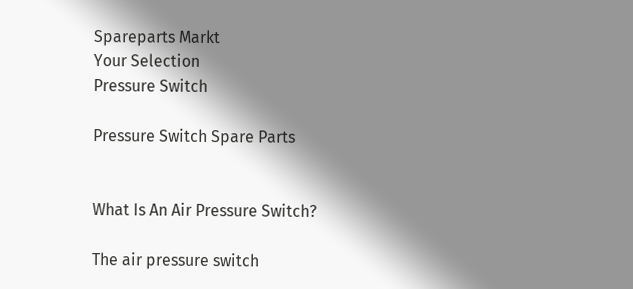Spareparts Markt
Your Selection
Pressure Switch

Pressure Switch Spare Parts


What Is An Air Pressure Switch?

The air pressure switch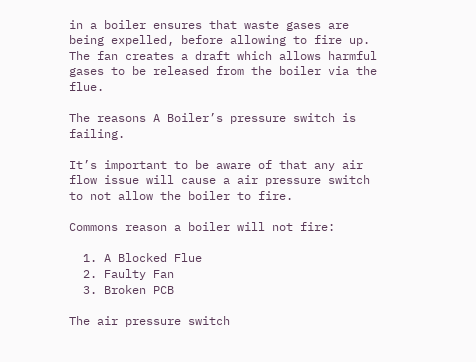in a boiler ensures that waste gases are being expelled, before allowing to fire up. The fan creates a draft which allows harmful gases to be released from the boiler via the flue.

The reasons A Boiler’s pressure switch is failing.

It’s important to be aware of that any air flow issue will cause a air pressure switch to not allow the boiler to fire.

Commons reason a boiler will not fire:

  1. A Blocked Flue
  2. Faulty Fan
  3. Broken PCB

The air pressure switch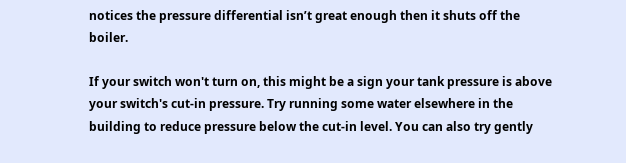notices the pressure differential isn’t great enough then it shuts off the boiler.

If your switch won't turn on, this might be a sign your tank pressure is above your switch's cut-in pressure. Try running some water elsewhere in the building to reduce pressure below the cut-in level. You can also try gently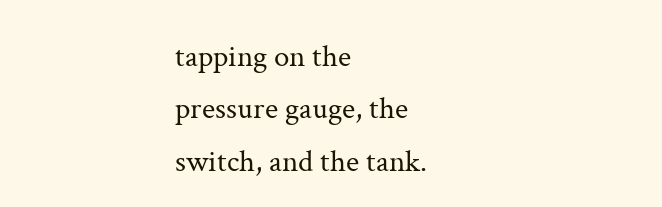tapping on the pressure gauge, the switch, and the tank.